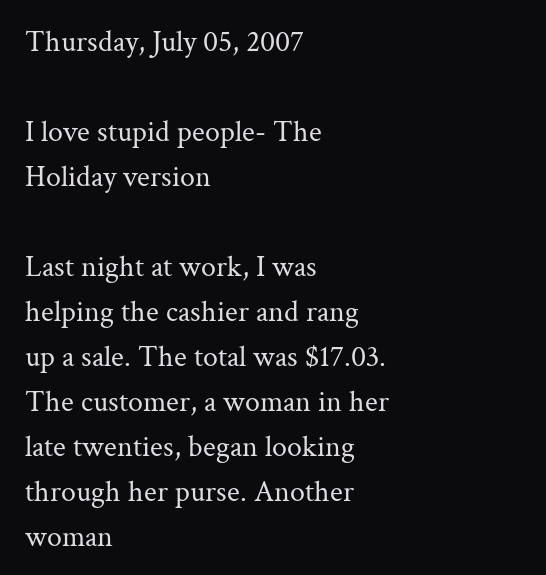Thursday, July 05, 2007

I love stupid people- The Holiday version

Last night at work, I was helping the cashier and rang up a sale. The total was $17.03. The customer, a woman in her late twenties, began looking through her purse. Another woman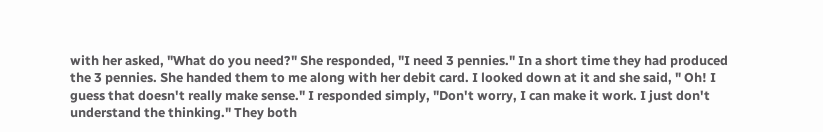with her asked, "What do you need?" She responded, "I need 3 pennies." In a short time they had produced the 3 pennies. She handed them to me along with her debit card. I looked down at it and she said, " Oh! I guess that doesn't really make sense." I responded simply, "Don't worry, I can make it work. I just don't understand the thinking." They both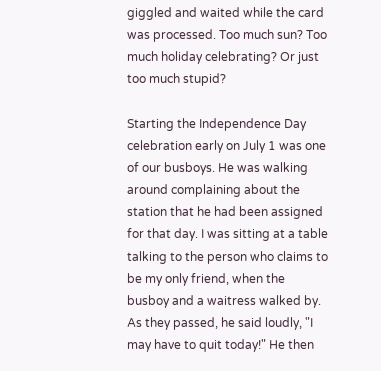giggled and waited while the card was processed. Too much sun? Too much holiday celebrating? Or just too much stupid?

Starting the Independence Day celebration early on July 1 was one of our busboys. He was walking around complaining about the station that he had been assigned for that day. I was sitting at a table talking to the person who claims to be my only friend, when the busboy and a waitress walked by. As they passed, he said loudly, "I may have to quit today!" He then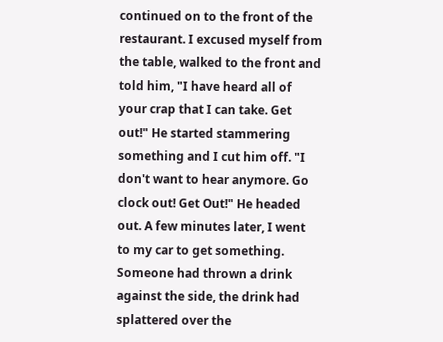continued on to the front of the restaurant. I excused myself from the table, walked to the front and told him, "I have heard all of your crap that I can take. Get out!" He started stammering something and I cut him off. "I don't want to hear anymore. Go clock out! Get Out!" He headed out. A few minutes later, I went to my car to get something. Someone had thrown a drink against the side, the drink had splattered over the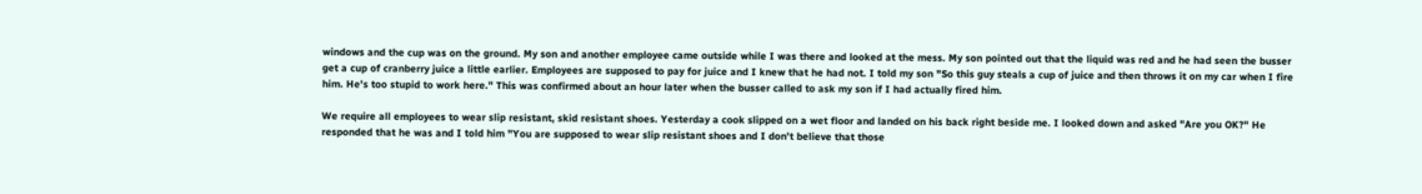windows and the cup was on the ground. My son and another employee came outside while I was there and looked at the mess. My son pointed out that the liquid was red and he had seen the busser get a cup of cranberry juice a little earlier. Employees are supposed to pay for juice and I knew that he had not. I told my son "So this guy steals a cup of juice and then throws it on my car when I fire him. He's too stupid to work here." This was confirmed about an hour later when the busser called to ask my son if I had actually fired him.

We require all employees to wear slip resistant, skid resistant shoes. Yesterday a cook slipped on a wet floor and landed on his back right beside me. I looked down and asked "Are you OK?" He responded that he was and I told him "You are supposed to wear slip resistant shoes and I don't believe that those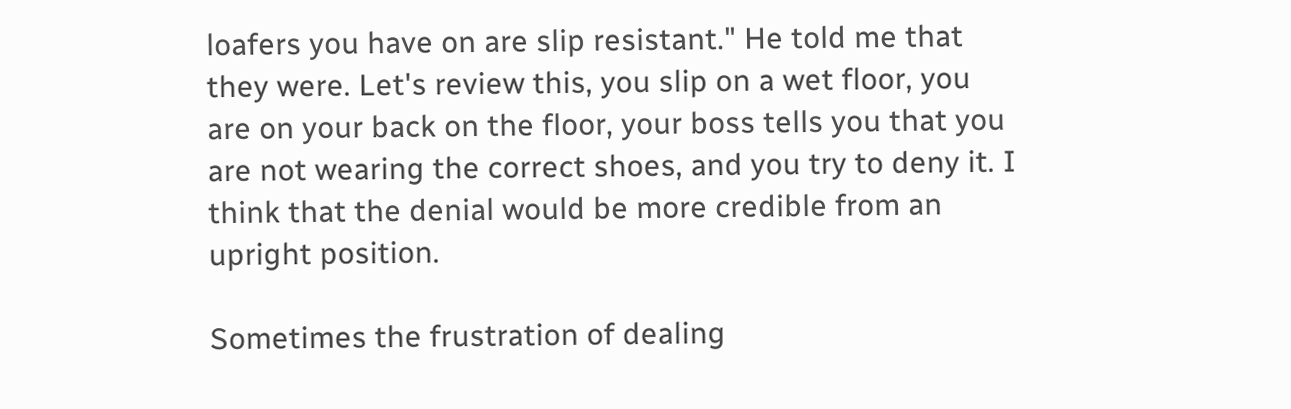loafers you have on are slip resistant." He told me that they were. Let's review this, you slip on a wet floor, you are on your back on the floor, your boss tells you that you are not wearing the correct shoes, and you try to deny it. I think that the denial would be more credible from an upright position.

Sometimes the frustration of dealing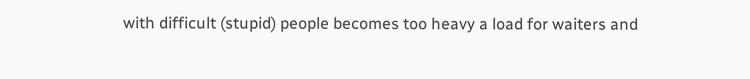with difficult (stupid) people becomes too heavy a load for waiters and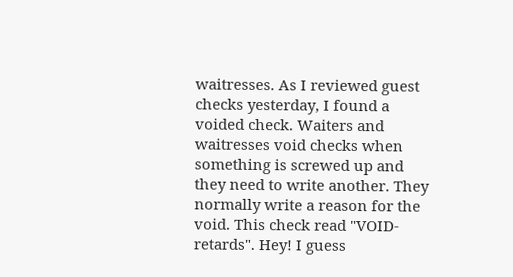waitresses. As I reviewed guest checks yesterday, I found a voided check. Waiters and waitresses void checks when something is screwed up and they need to write another. They normally write a reason for the void. This check read "VOID- retards". Hey! I guess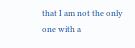that I am not the only one with a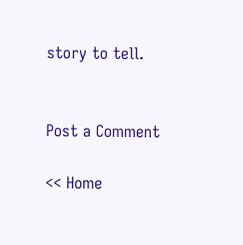story to tell.


Post a Comment

<< Home